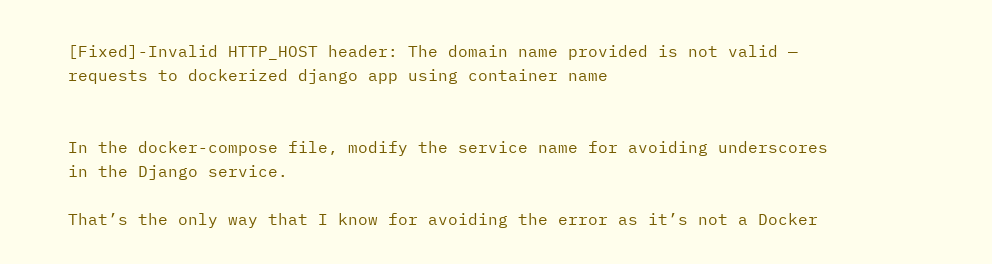[Fixed]-Invalid HTTP_HOST header: The domain name provided is not valid — requests to dockerized django app using container name


In the docker-compose file, modify the service name for avoiding underscores in the Django service.

That’s the only way that I know for avoiding the error as it’s not a Docker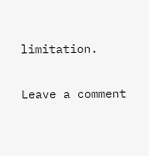limitation.

Leave a comment